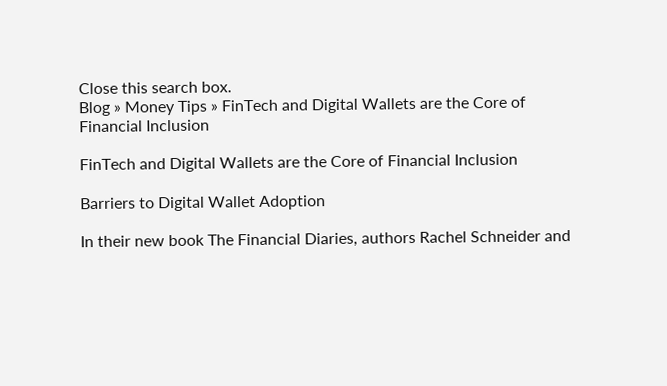Close this search box.
Blog » Money Tips » FinTech and Digital Wallets are the Core of Financial Inclusion

FinTech and Digital Wallets are the Core of Financial Inclusion

Barriers to Digital Wallet Adoption

In their new book The Financial Diaries, authors Rachel Schneider and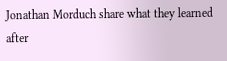Jonathan Morduch share what they learned after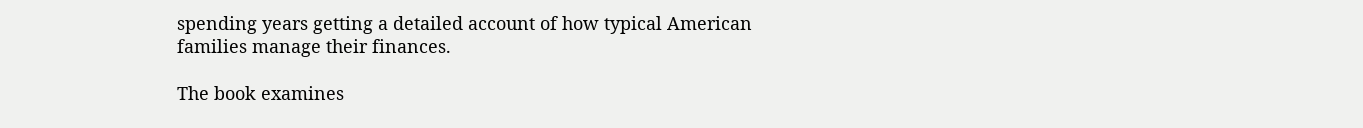spending years getting a detailed account of how typical American families manage their finances.

The book examines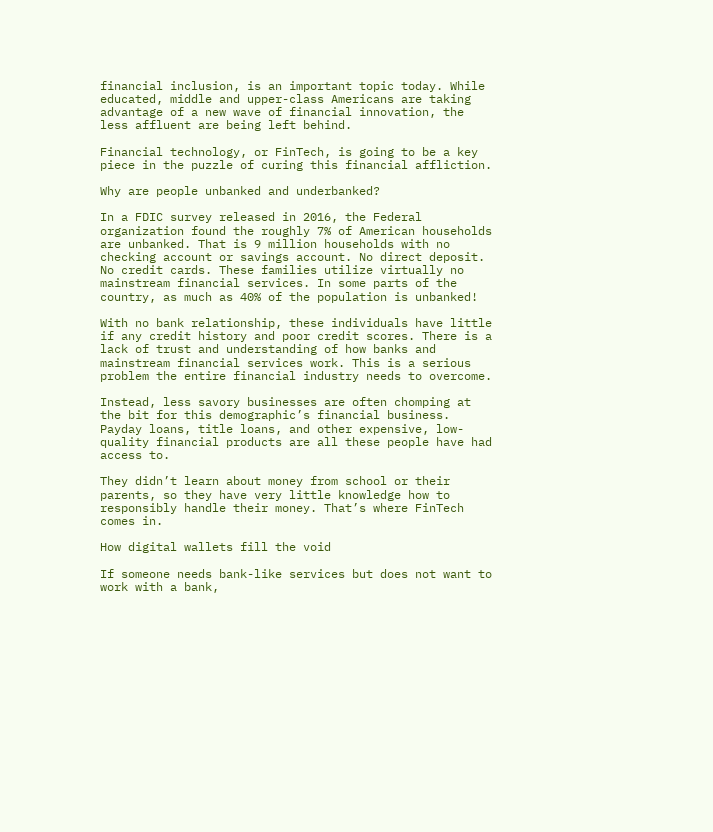financial inclusion, is an important topic today. While educated, middle and upper-class Americans are taking advantage of a new wave of financial innovation, the less affluent are being left behind.

Financial technology, or FinTech, is going to be a key piece in the puzzle of curing this financial affliction.

Why are people unbanked and underbanked?

In a FDIC survey released in 2016, the Federal organization found the roughly 7% of American households are unbanked. That is 9 million households with no checking account or savings account. No direct deposit. No credit cards. These families utilize virtually no mainstream financial services. In some parts of the country, as much as 40% of the population is unbanked!

With no bank relationship, these individuals have little if any credit history and poor credit scores. There is a lack of trust and understanding of how banks and mainstream financial services work. This is a serious problem the entire financial industry needs to overcome.

Instead, less savory businesses are often chomping at the bit for this demographic’s financial business. Payday loans, title loans, and other expensive, low-quality financial products are all these people have had access to.

They didn’t learn about money from school or their parents, so they have very little knowledge how to responsibly handle their money. That’s where FinTech comes in.

How digital wallets fill the void

If someone needs bank-like services but does not want to work with a bank,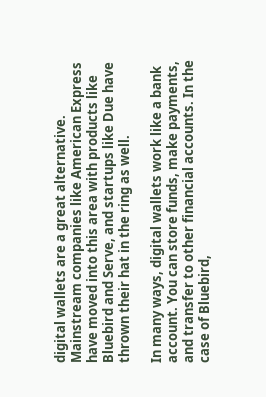digital wallets are a great alternative. Mainstream companies like American Express have moved into this area with products like Bluebird and Serve, and startups like Due have thrown their hat in the ring as well.

In many ways, digital wallets work like a bank account. You can store funds, make payments, and transfer to other financial accounts. In the case of Bluebird,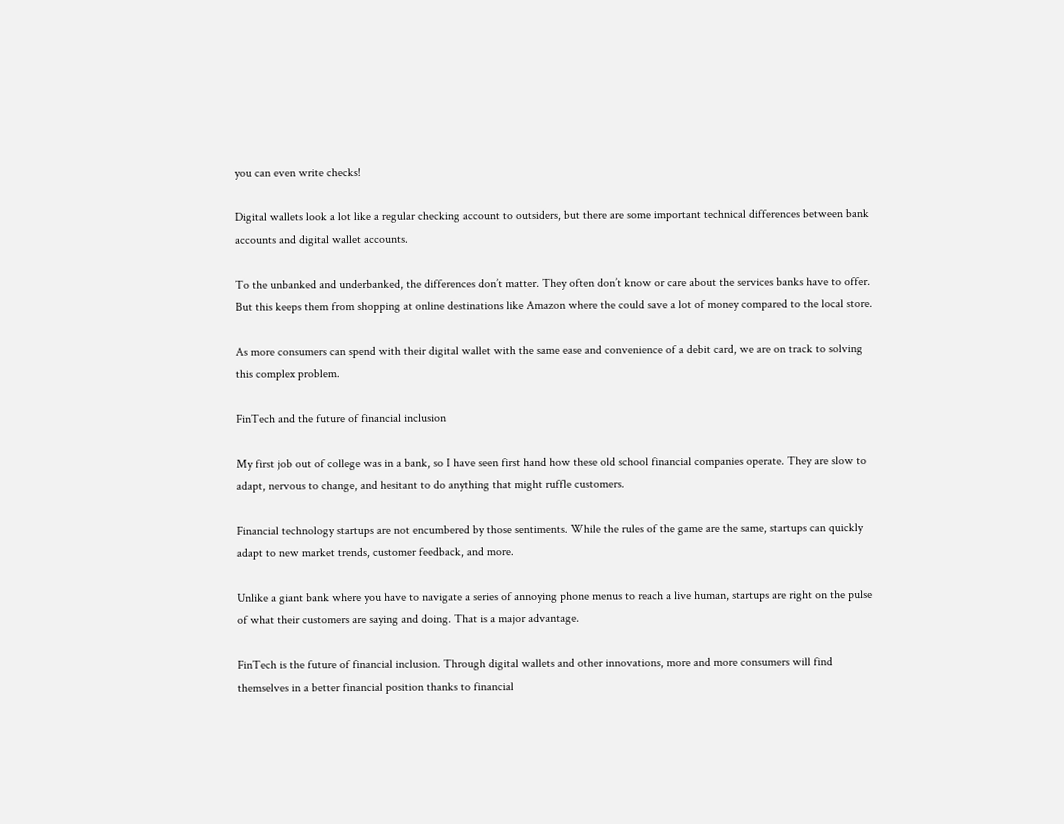you can even write checks!

Digital wallets look a lot like a regular checking account to outsiders, but there are some important technical differences between bank accounts and digital wallet accounts.

To the unbanked and underbanked, the differences don’t matter. They often don’t know or care about the services banks have to offer. But this keeps them from shopping at online destinations like Amazon where the could save a lot of money compared to the local store.

As more consumers can spend with their digital wallet with the same ease and convenience of a debit card, we are on track to solving this complex problem.

FinTech and the future of financial inclusion

My first job out of college was in a bank, so I have seen first hand how these old school financial companies operate. They are slow to adapt, nervous to change, and hesitant to do anything that might ruffle customers.

Financial technology startups are not encumbered by those sentiments. While the rules of the game are the same, startups can quickly adapt to new market trends, customer feedback, and more.

Unlike a giant bank where you have to navigate a series of annoying phone menus to reach a live human, startups are right on the pulse of what their customers are saying and doing. That is a major advantage.

FinTech is the future of financial inclusion. Through digital wallets and other innovations, more and more consumers will find themselves in a better financial position thanks to financial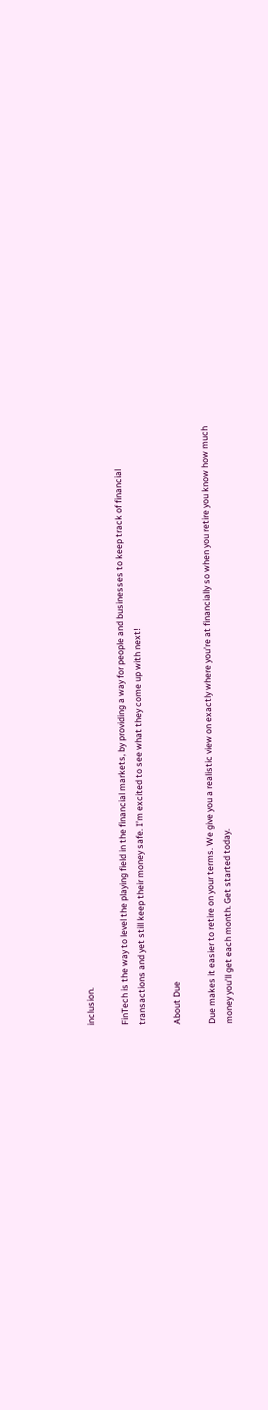inclusion.

FinTech is the way to level the playing field in the financial markets, by providing a way for people and businesses to keep track of financial transactions and yet still keep their money safe. I’m excited to see what they come up with next!

About Due

Due makes it easier to retire on your terms. We give you a realistic view on exactly where you’re at financially so when you retire you know how much money you’ll get each month. Get started today.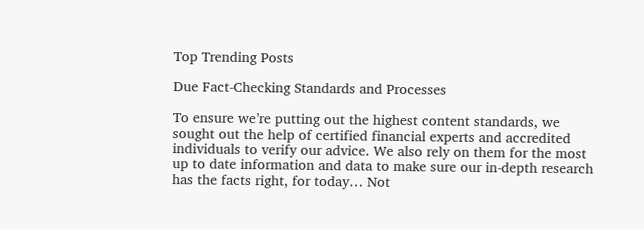Top Trending Posts

Due Fact-Checking Standards and Processes

To ensure we’re putting out the highest content standards, we sought out the help of certified financial experts and accredited individuals to verify our advice. We also rely on them for the most up to date information and data to make sure our in-depth research has the facts right, for today… Not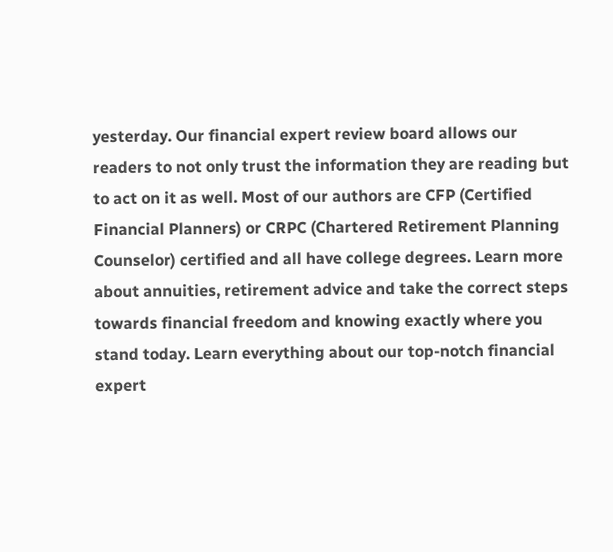yesterday. Our financial expert review board allows our readers to not only trust the information they are reading but to act on it as well. Most of our authors are CFP (Certified Financial Planners) or CRPC (Chartered Retirement Planning Counselor) certified and all have college degrees. Learn more about annuities, retirement advice and take the correct steps towards financial freedom and knowing exactly where you stand today. Learn everything about our top-notch financial expert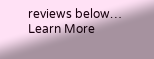reviews below… Learn More